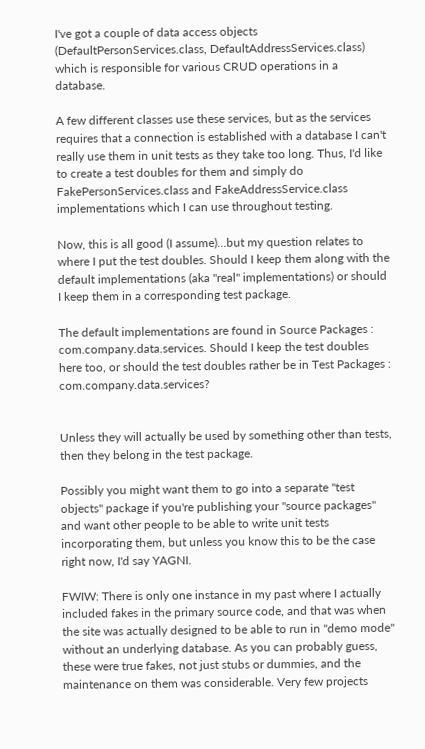I've got a couple of data access objects (DefaultPersonServices.class, DefaultAddressServices.class) which is responsible for various CRUD operations in a database.

A few different classes use these services, but as the services requires that a connection is established with a database I can't really use them in unit tests as they take too long. Thus, I'd like to create a test doubles for them and simply do FakePersonServices.class and FakeAddressService.class implementations which I can use throughout testing.

Now, this is all good (I assume)...but my question relates to where I put the test doubles. Should I keep them along with the default implementations (aka "real" implementations) or should I keep them in a corresponding test package.

The default implementations are found in Source Packages : com.company.data.services. Should I keep the test doubles here too, or should the test doubles rather be in Test Packages : com.company.data.services?


Unless they will actually be used by something other than tests, then they belong in the test package.

Possibly you might want them to go into a separate "test objects" package if you're publishing your "source packages" and want other people to be able to write unit tests incorporating them, but unless you know this to be the case right now, I'd say YAGNI.

FWIW: There is only one instance in my past where I actually included fakes in the primary source code, and that was when the site was actually designed to be able to run in "demo mode" without an underlying database. As you can probably guess, these were true fakes, not just stubs or dummies, and the maintenance on them was considerable. Very few projects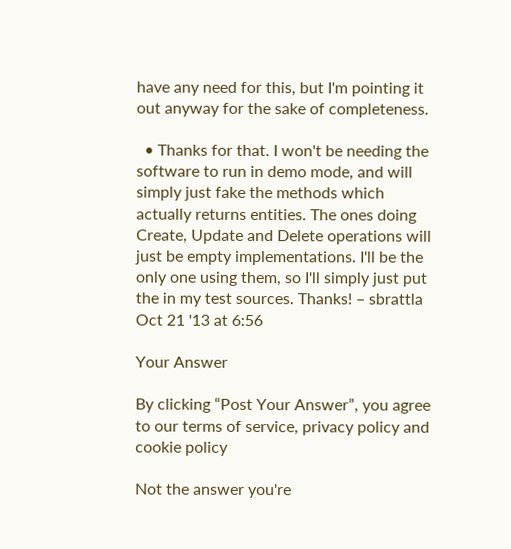have any need for this, but I'm pointing it out anyway for the sake of completeness.

  • Thanks for that. I won't be needing the software to run in demo mode, and will simply just fake the methods which actually returns entities. The ones doing Create, Update and Delete operations will just be empty implementations. I'll be the only one using them, so I'll simply just put the in my test sources. Thanks! – sbrattla Oct 21 '13 at 6:56

Your Answer

By clicking “Post Your Answer”, you agree to our terms of service, privacy policy and cookie policy

Not the answer you're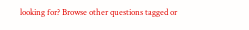looking for? Browse other questions tagged or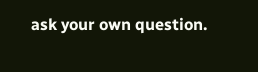ask your own question.